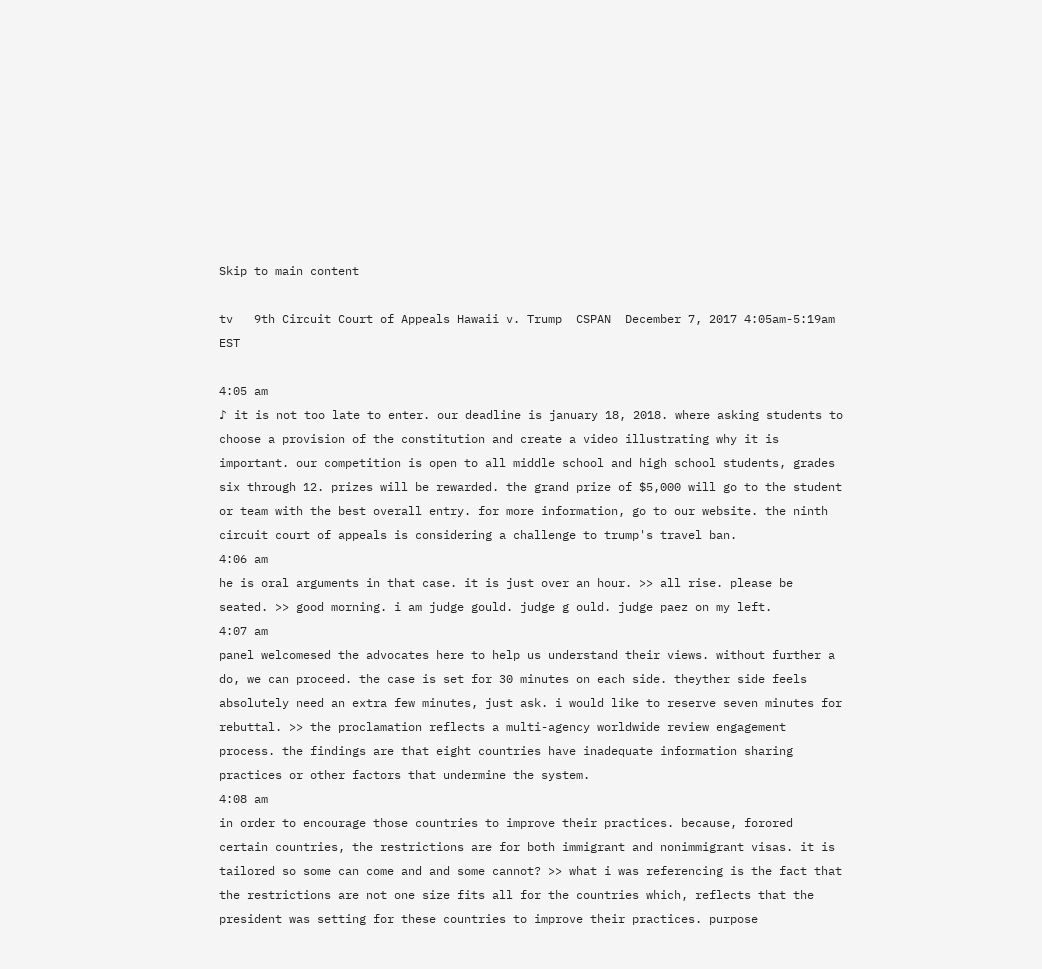Skip to main content

tv   9th Circuit Court of Appeals Hawaii v. Trump  CSPAN  December 7, 2017 4:05am-5:19am EST

4:05 am
♪ it is not too late to enter. our deadline is january 18, 2018. where asking students to choose a provision of the constitution and create a video illustrating why it is important. our competition is open to all middle school and high school students, grades six through 12. prizes will be rewarded. the grand prize of $5,000 will go to the student or team with the best overall entry. for more information, go to our website. the ninth circuit court of appeals is considering a challenge to trump's travel ban.
4:06 am
he is oral arguments in that case. it is just over an hour. >> all rise. please be seated. >> good morning. i am judge gould. judge g ould. judge paez on my left.
4:07 am
panel welcomesed the advocates here to help us understand their views. without further a do, we can proceed. the case is set for 30 minutes on each side. theyther side feels absolutely need an extra few minutes, just ask. i would like to reserve seven minutes for rebuttal. >> the proclamation reflects a multi-agency worldwide review engagement process. the findings are that eight countries have inadequate information sharing practices or other factors that undermine the system.
4:08 am
in order to encourage those countries to improve their practices. because, forored certain countries, the restrictions are for both immigrant and nonimmigrant visas. it is tailored so some can come and and some cannot? >> what i was referencing is the fact that the restrictions are not one size fits all for the countries which, reflects that the president was setting for these countries to improve their practices. purpose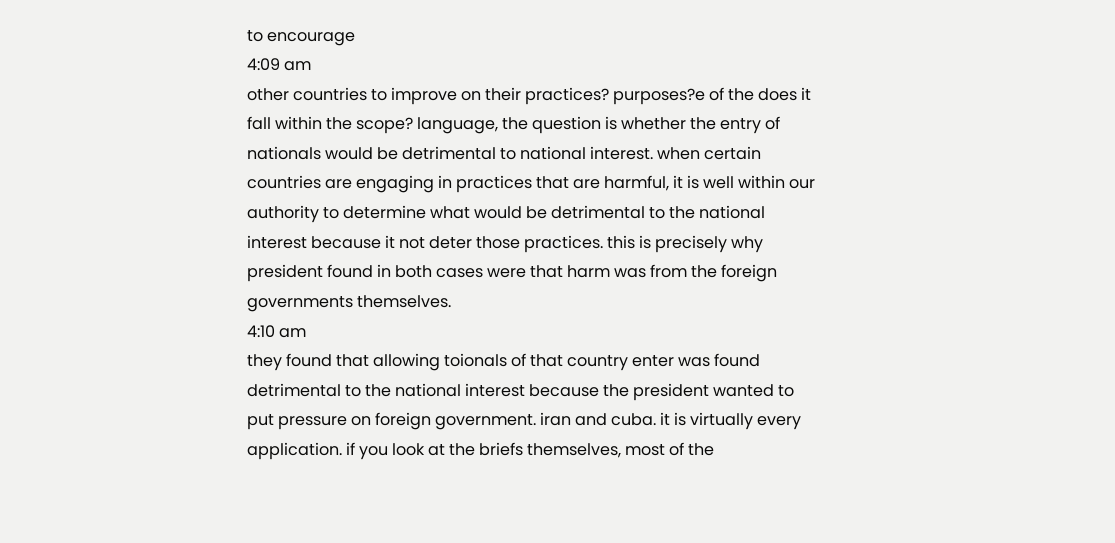to encourage
4:09 am
other countries to improve on their practices? purposes?e of the does it fall within the scope? language, the question is whether the entry of nationals would be detrimental to national interest. when certain countries are engaging in practices that are harmful, it is well within our authority to determine what would be detrimental to the national interest because it not deter those practices. this is precisely why president found in both cases were that harm was from the foreign governments themselves.
4:10 am
they found that allowing toionals of that country enter was found detrimental to the national interest because the president wanted to put pressure on foreign government. iran and cuba. it is virtually every application. if you look at the briefs themselves, most of the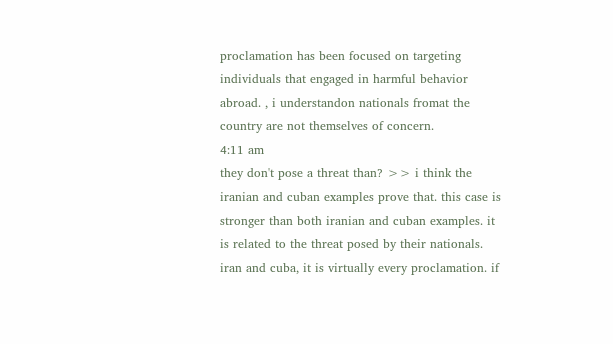proclamation has been focused on targeting individuals that engaged in harmful behavior abroad. , i understandon nationals fromat the country are not themselves of concern.
4:11 am
they don't pose a threat than? >> i think the iranian and cuban examples prove that. this case is stronger than both iranian and cuban examples. it is related to the threat posed by their nationals. iran and cuba, it is virtually every proclamation. if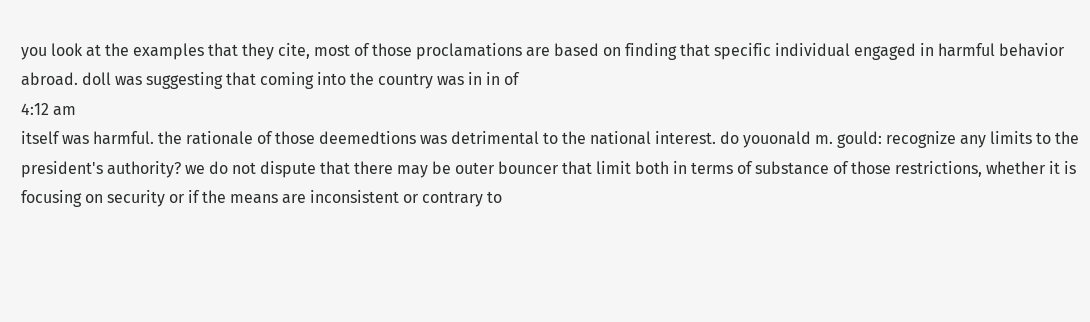you look at the examples that they cite, most of those proclamations are based on finding that specific individual engaged in harmful behavior abroad. doll was suggesting that coming into the country was in in of
4:12 am
itself was harmful. the rationale of those deemedtions was detrimental to the national interest. do youonald m. gould: recognize any limits to the president's authority? we do not dispute that there may be outer bouncer that limit both in terms of substance of those restrictions, whether it is focusing on security or if the means are inconsistent or contrary to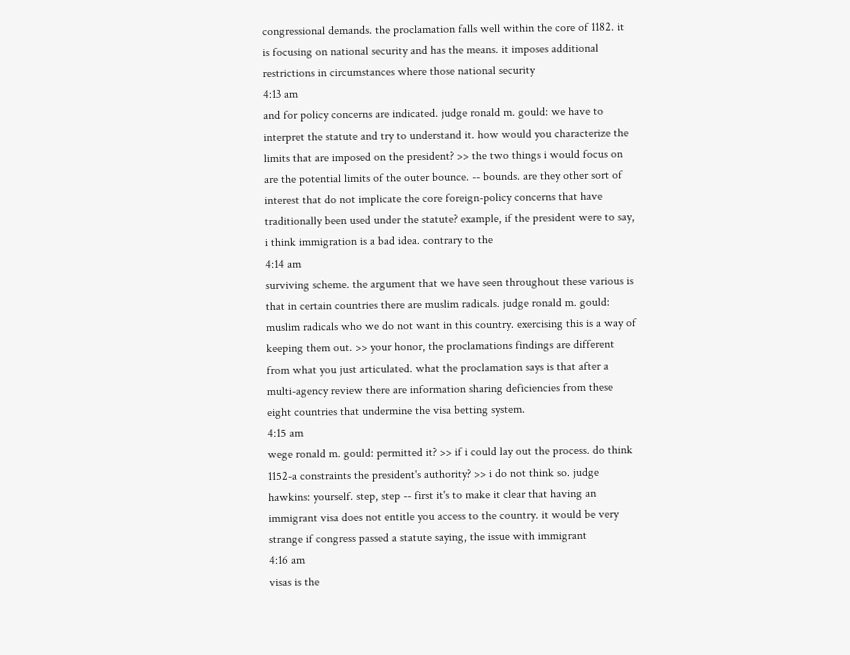congressional demands. the proclamation falls well within the core of 1182. it is focusing on national security and has the means. it imposes additional restrictions in circumstances where those national security
4:13 am
and for policy concerns are indicated. judge ronald m. gould: we have to interpret the statute and try to understand it. how would you characterize the limits that are imposed on the president? >> the two things i would focus on are the potential limits of the outer bounce. -- bounds. are they other sort of interest that do not implicate the core foreign-policy concerns that have traditionally been used under the statute? example, if the president were to say, i think immigration is a bad idea. contrary to the
4:14 am
surviving scheme. the argument that we have seen throughout these various is that in certain countries there are muslim radicals. judge ronald m. gould: muslim radicals who we do not want in this country. exercising this is a way of keeping them out. >> your honor, the proclamations findings are different from what you just articulated. what the proclamation says is that after a multi-agency review there are information sharing deficiencies from these eight countries that undermine the visa betting system.
4:15 am
wege ronald m. gould: permitted it? >> if i could lay out the process. do think 1152-a constraints the president's authority? >> i do not think so. judge hawkins: yourself. step, step -- first it's to make it clear that having an immigrant visa does not entitle you access to the country. it would be very strange if congress passed a statute saying, the issue with immigrant
4:16 am
visas is the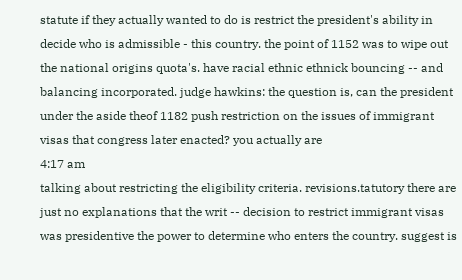statute if they actually wanted to do is restrict the president's ability in decide who is admissible - this country. the point of 1152 was to wipe out the national origins quota's. have racial ethnic ethnick bouncing -- and balancing incorporated. judge hawkins: the question is, can the president under the aside theof 1182 push restriction on the issues of immigrant visas that congress later enacted? you actually are
4:17 am
talking about restricting the eligibility criteria. revisions.tatutory there are just no explanations that the writ -- decision to restrict immigrant visas was presidentive the power to determine who enters the country. suggest is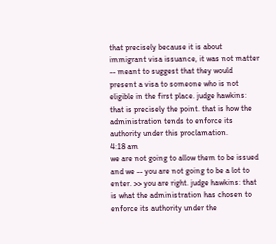that precisely because it is about immigrant visa issuance, it was not matter -- meant to suggest that they would present a visa to someone who is not eligible in the first place. judge hawkins: that is precisely the point. that is how the administration tends to enforce its authority under this proclamation.
4:18 am
we are not going to allow them to be issued and we -- you are not going to be a lot to enter. >> you are right. judge hawkins: that is what the administration has chosen to enforce its authority under the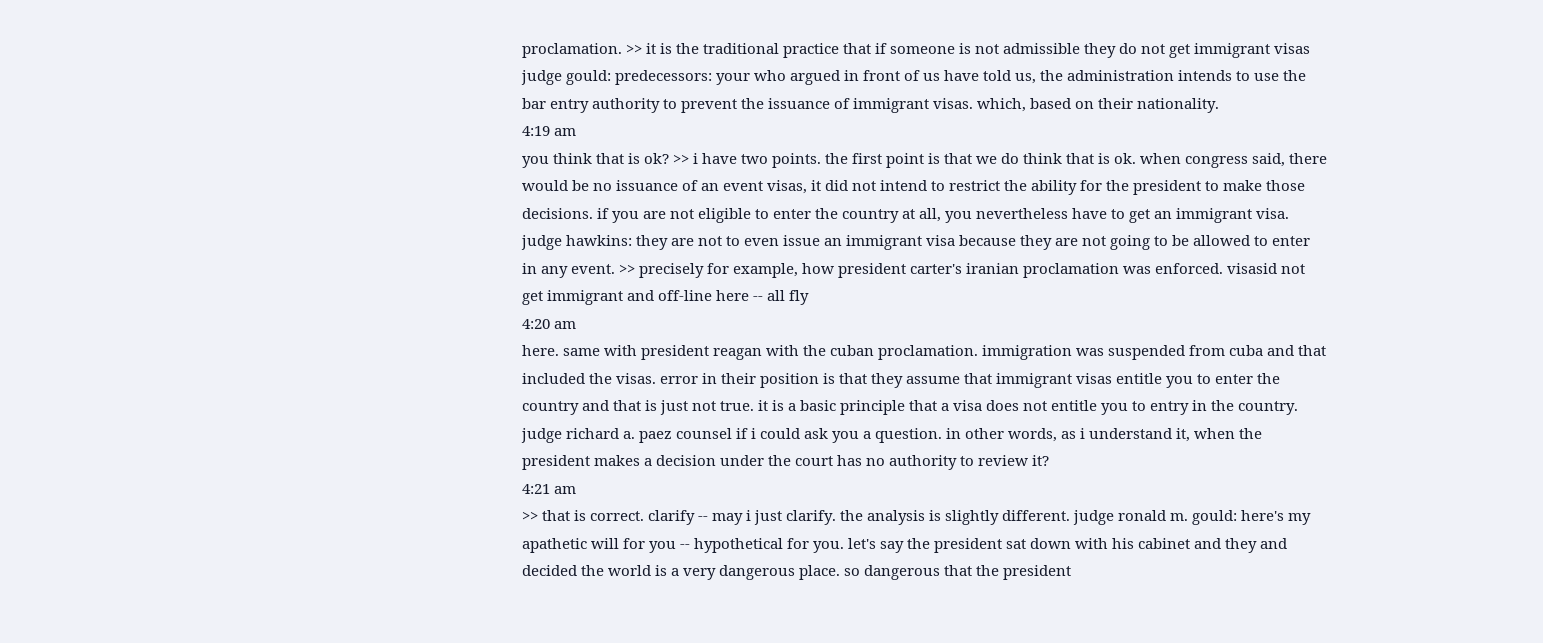proclamation. >> it is the traditional practice that if someone is not admissible they do not get immigrant visas judge gould: predecessors: your who argued in front of us have told us, the administration intends to use the bar entry authority to prevent the issuance of immigrant visas. which, based on their nationality.
4:19 am
you think that is ok? >> i have two points. the first point is that we do think that is ok. when congress said, there would be no issuance of an event visas, it did not intend to restrict the ability for the president to make those decisions. if you are not eligible to enter the country at all, you nevertheless have to get an immigrant visa. judge hawkins: they are not to even issue an immigrant visa because they are not going to be allowed to enter in any event. >> precisely for example, how president carter's iranian proclamation was enforced. visasid not get immigrant and off-line here -- all fly
4:20 am
here. same with president reagan with the cuban proclamation. immigration was suspended from cuba and that included the visas. error in their position is that they assume that immigrant visas entitle you to enter the country and that is just not true. it is a basic principle that a visa does not entitle you to entry in the country. judge richard a. paez counsel if i could ask you a question. in other words, as i understand it, when the president makes a decision under the court has no authority to review it?
4:21 am
>> that is correct. clarify -- may i just clarify. the analysis is slightly different. judge ronald m. gould: here's my apathetic will for you -- hypothetical for you. let's say the president sat down with his cabinet and they and decided the world is a very dangerous place. so dangerous that the president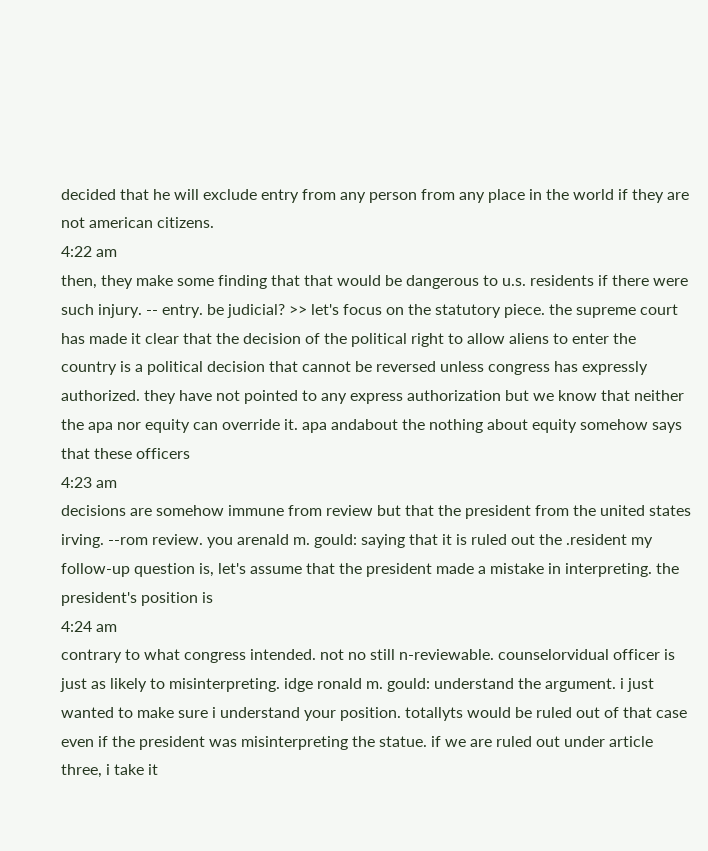decided that he will exclude entry from any person from any place in the world if they are not american citizens.
4:22 am
then, they make some finding that that would be dangerous to u.s. residents if there were such injury. -- entry. be judicial? >> let's focus on the statutory piece. the supreme court has made it clear that the decision of the political right to allow aliens to enter the country is a political decision that cannot be reversed unless congress has expressly authorized. they have not pointed to any express authorization but we know that neither the apa nor equity can override it. apa andabout the nothing about equity somehow says that these officers
4:23 am
decisions are somehow immune from review but that the president from the united states irving. --rom review. you arenald m. gould: saying that it is ruled out the .resident my follow-up question is, let's assume that the president made a mistake in interpreting. the president's position is
4:24 am
contrary to what congress intended. not no still n-reviewable. counselorvidual officer is just as likely to misinterpreting. idge ronald m. gould: understand the argument. i just wanted to make sure i understand your position. totallyts would be ruled out of that case even if the president was misinterpreting the statue. if we are ruled out under article three, i take it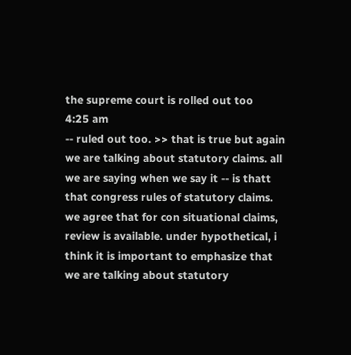the supreme court is rolled out too
4:25 am
-- ruled out too. >> that is true but again we are talking about statutory claims. all we are saying when we say it -- is thatt that congress rules of statutory claims. we agree that for con situational claims, review is available. under hypothetical, i think it is important to emphasize that we are talking about statutory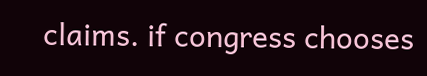claims. if congress chooses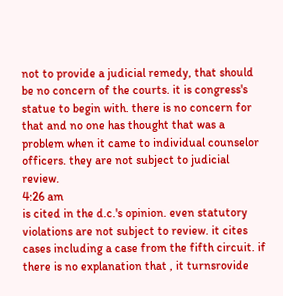not to provide a judicial remedy, that should be no concern of the courts. it is congress's statue to begin with. there is no concern for that and no one has thought that was a problem when it came to individual counselor officers. they are not subject to judicial review.
4:26 am
is cited in the d.c.'s opinion. even statutory violations are not subject to review. it cites cases including a case from the fifth circuit. if there is no explanation that , it turnsrovide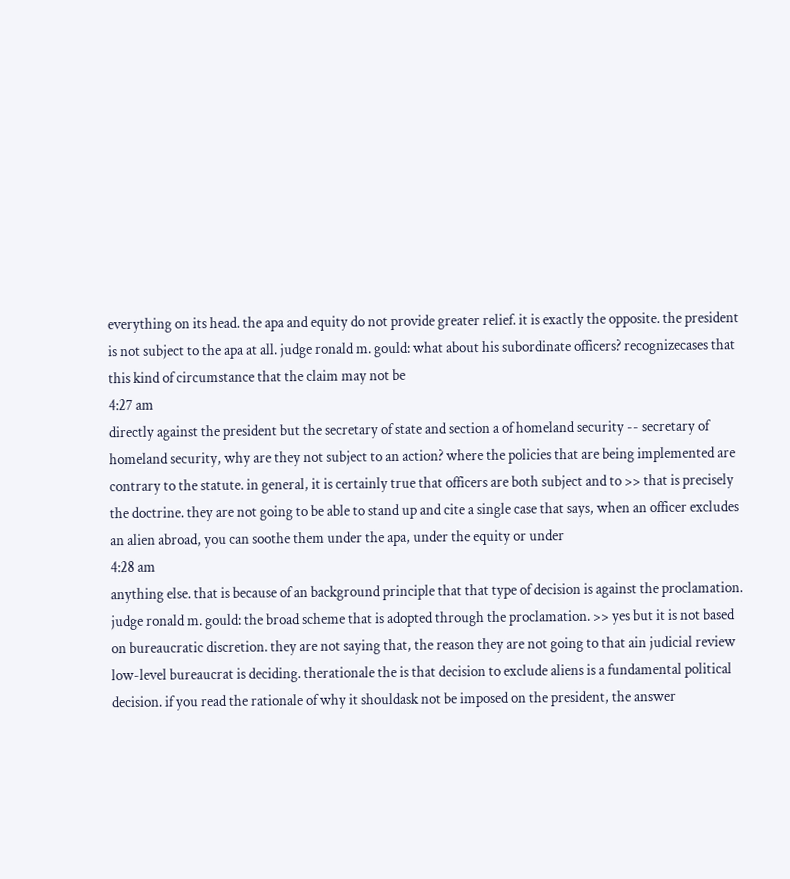everything on its head. the apa and equity do not provide greater relief. it is exactly the opposite. the president is not subject to the apa at all. judge ronald m. gould: what about his subordinate officers? recognizecases that this kind of circumstance that the claim may not be
4:27 am
directly against the president but the secretary of state and section a of homeland security -- secretary of homeland security, why are they not subject to an action? where the policies that are being implemented are contrary to the statute. in general, it is certainly true that officers are both subject and to >> that is precisely the doctrine. they are not going to be able to stand up and cite a single case that says, when an officer excludes an alien abroad, you can soothe them under the apa, under the equity or under
4:28 am
anything else. that is because of an background principle that that type of decision is against the proclamation. judge ronald m. gould: the broad scheme that is adopted through the proclamation. >> yes but it is not based on bureaucratic discretion. they are not saying that, the reason they are not going to that ain judicial review low-level bureaucrat is deciding. therationale the is that decision to exclude aliens is a fundamental political decision. if you read the rationale of why it shouldask not be imposed on the president, the answer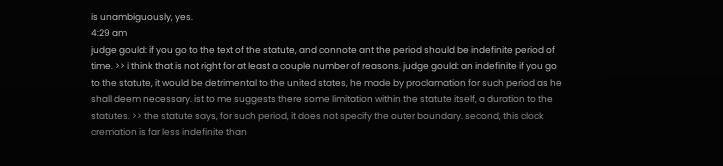is unambiguously, yes.
4:29 am
judge gould: if you go to the text of the statute, and connote ant the period should be indefinite period of time. >> i think that is not right for at least a couple number of reasons. judge gould: an indefinite if you go to the statute, it would be detrimental to the united states, he made by proclamation for such period as he shall deem necessary. ist to me suggests there some limitation within the statute itself, a duration to the statutes. >> the statute says, for such period, it does not specify the outer boundary. second, this clock cremation is far less indefinite than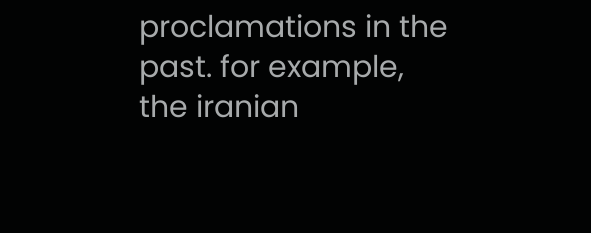proclamations in the past. for example, the iranian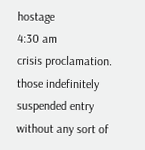hostage
4:30 am
crisis proclamation. those indefinitely suspended entry without any sort of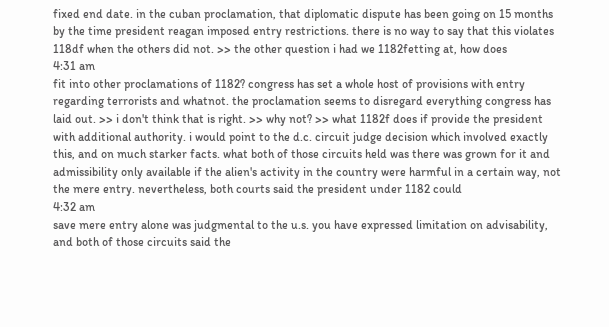fixed end date. in the cuban proclamation, that diplomatic dispute has been going on 15 months by the time president reagan imposed entry restrictions. there is no way to say that this violates 118df when the others did not. >> the other question i had we 1182fetting at, how does
4:31 am
fit into other proclamations of 1182? congress has set a whole host of provisions with entry regarding terrorists and whatnot. the proclamation seems to disregard everything congress has laid out. >> i don't think that is right. >> why not? >> what 1182f does if provide the president with additional authority. i would point to the d.c. circuit judge decision which involved exactly this, and on much starker facts. what both of those circuits held was there was grown for it and admissibility only available if the alien's activity in the country were harmful in a certain way, not the mere entry. nevertheless, both courts said the president under 1182 could
4:32 am
save mere entry alone was judgmental to the u.s. you have expressed limitation on advisability, and both of those circuits said the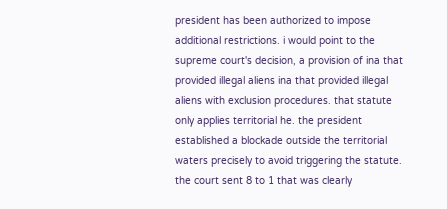president has been authorized to impose additional restrictions. i would point to the supreme court's decision, a provision of ina that provided illegal aliens ina that provided illegal aliens with exclusion procedures. that statute only applies territorial he. the president established a blockade outside the territorial waters precisely to avoid triggering the statute. the court sent 8 to 1 that was clearly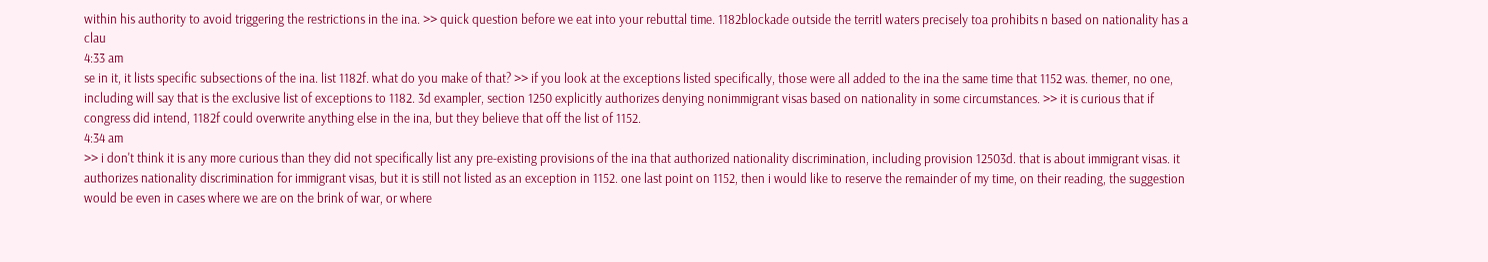within his authority to avoid triggering the restrictions in the ina. >> quick question before we eat into your rebuttal time. 1182blockade outside the territl waters precisely toa prohibits n based on nationality has a clau
4:33 am
se in it, it lists specific subsections of the ina. list 1182f. what do you make of that? >> if you look at the exceptions listed specifically, those were all added to the ina the same time that 1152 was. themer, no one, including will say that is the exclusive list of exceptions to 1182. 3d exampler, section 1250 explicitly authorizes denying nonimmigrant visas based on nationality in some circumstances. >> it is curious that if congress did intend, 1182f could overwrite anything else in the ina, but they believe that off the list of 1152.
4:34 am
>> i don't think it is any more curious than they did not specifically list any pre-existing provisions of the ina that authorized nationality discrimination, including provision 12503d. that is about immigrant visas. it authorizes nationality discrimination for immigrant visas, but it is still not listed as an exception in 1152. one last point on 1152, then i would like to reserve the remainder of my time, on their reading, the suggestion would be even in cases where we are on the brink of war, or where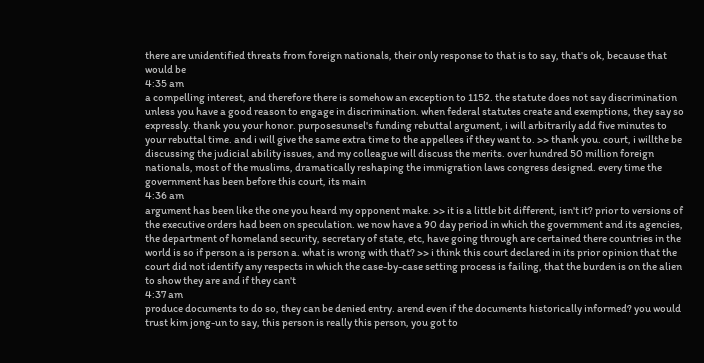there are unidentified threats from foreign nationals, their only response to that is to say, that's ok, because that would be
4:35 am
a compelling interest, and therefore there is somehow an exception to 1152. the statute does not say discrimination unless you have a good reason to engage in discrimination. when federal statutes create and exemptions, they say so expressly. thank you your honor. purposesunsel's funding rebuttal argument, i will arbitrarily add five minutes to your rebuttal time. and i will give the same extra time to the appellees if they want to. >> thank you. court, i willthe be discussing the judicial ability issues, and my colleague will discuss the merits. over hundred 50 million foreign nationals, most of the muslims, dramatically reshaping the immigration laws congress designed. every time the government has been before this court, its main
4:36 am
argument has been like the one you heard my opponent make. >> it is a little bit different, isn't it? prior to versions of the executive orders had been on speculation. we now have a 90 day period in which the government and its agencies, the department of homeland security, secretary of state, etc, have going through are certained there countries in the world is so if person a is person a. what is wrong with that? >> i think this court declared in its prior opinion that the court did not identify any respects in which the case-by-case setting process is failing, that the burden is on the alien to show they are and if they can't
4:37 am
produce documents to do so, they can be denied entry. arend even if the documents historically informed? you would trust kim jong-un to say, this person is really this person, you got to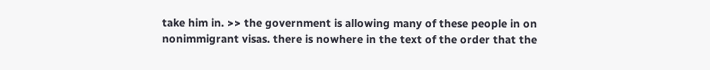take him in. >> the government is allowing many of these people in on nonimmigrant visas. there is nowhere in the text of the order that the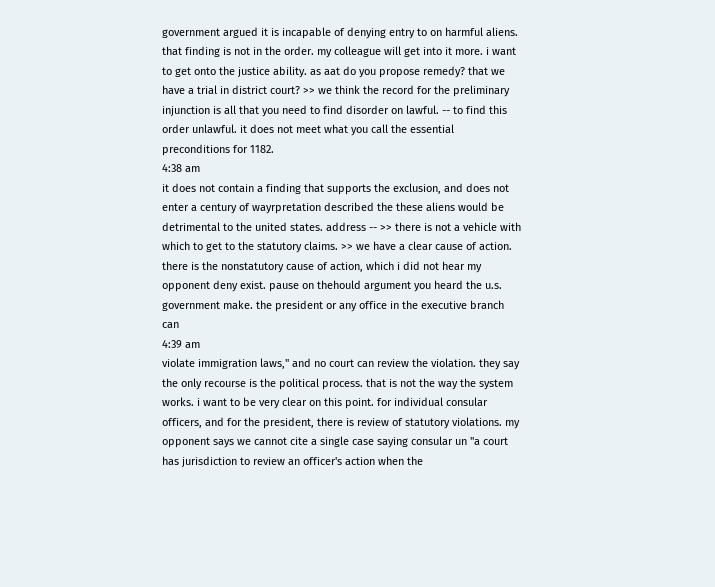government argued it is incapable of denying entry to on harmful aliens. that finding is not in the order. my colleague will get into it more. i want to get onto the justice ability. as aat do you propose remedy? that we have a trial in district court? >> we think the record for the preliminary injunction is all that you need to find disorder on lawful. -- to find this order unlawful. it does not meet what you call the essential preconditions for 1182.
4:38 am
it does not contain a finding that supports the exclusion, and does not enter a century of wayrpretation described the these aliens would be detrimental to the united states. address -- >> there is not a vehicle with which to get to the statutory claims. >> we have a clear cause of action. there is the nonstatutory cause of action, which i did not hear my opponent deny exist. pause on thehould argument you heard the u.s. government make. the president or any office in the executive branch can
4:39 am
violate immigration laws," and no court can review the violation. they say the only recourse is the political process. that is not the way the system works. i want to be very clear on this point. for individual consular officers, and for the president, there is review of statutory violations. my opponent says we cannot cite a single case saying consular un "a court has jurisdiction to review an officer's action when the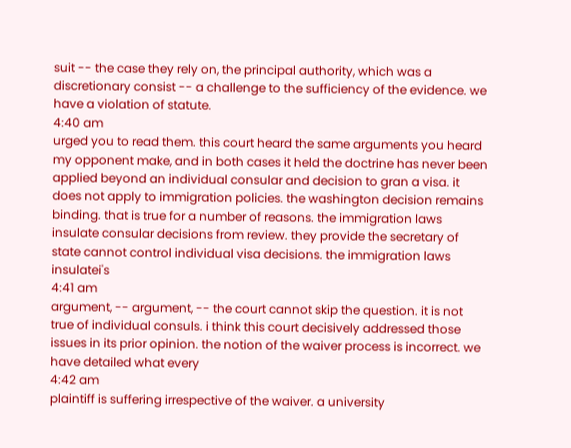suit -- the case they rely on, the principal authority, which was a discretionary consist -- a challenge to the sufficiency of the evidence. we have a violation of statute.
4:40 am
urged you to read them. this court heard the same arguments you heard my opponent make, and in both cases it held the doctrine has never been applied beyond an individual consular and decision to gran a visa. it does not apply to immigration policies. the washington decision remains binding. that is true for a number of reasons. the immigration laws insulate consular decisions from review. they provide the secretary of state cannot control individual visa decisions. the immigration laws insulatei's
4:41 am
argument, -- argument, -- the court cannot skip the question. it is not true of individual consuls. i think this court decisively addressed those issues in its prior opinion. the notion of the waiver process is incorrect. we have detailed what every
4:42 am
plaintiff is suffering irrespective of the waiver. a university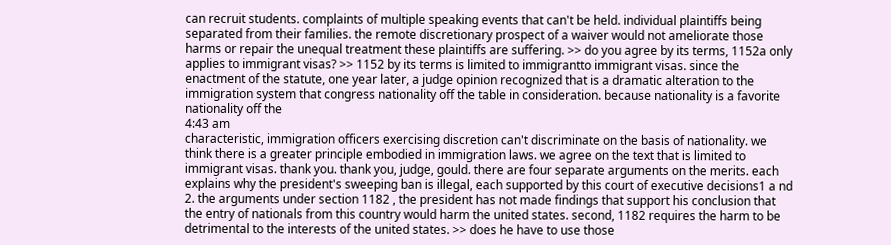can recruit students. complaints of multiple speaking events that can't be held. individual plaintiffs being separated from their families. the remote discretionary prospect of a waiver would not ameliorate those harms or repair the unequal treatment these plaintiffs are suffering. >> do you agree by its terms, 1152a only applies to immigrant visas? >> 1152 by its terms is limited to immigrantto immigrant visas. since the enactment of the statute, one year later, a judge opinion recognized that is a dramatic alteration to the immigration system that congress nationality off the table in consideration. because nationality is a favorite nationality off the
4:43 am
characteristic, immigration officers exercising discretion can't discriminate on the basis of nationality. we think there is a greater principle embodied in immigration laws. we agree on the text that is limited to immigrant visas. thank you. thank you, judge, gould. there are four separate arguments on the merits. each explains why the president's sweeping ban is illegal, each supported by this court of executive decisions1 a nd 2. the arguments under section 1182 , the president has not made findings that support his conclusion that the entry of nationals from this country would harm the united states. second, 1182 requires the harm to be detrimental to the interests of the united states. >> does he have to use those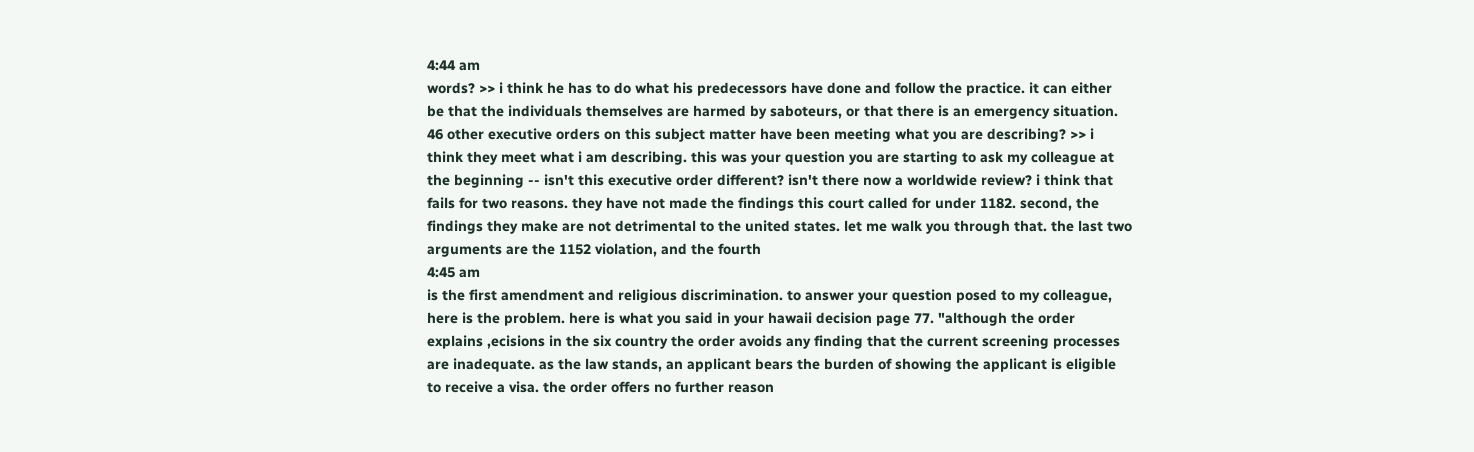4:44 am
words? >> i think he has to do what his predecessors have done and follow the practice. it can either be that the individuals themselves are harmed by saboteurs, or that there is an emergency situation. 46 other executive orders on this subject matter have been meeting what you are describing? >> i think they meet what i am describing. this was your question you are starting to ask my colleague at the beginning -- isn't this executive order different? isn't there now a worldwide review? i think that fails for two reasons. they have not made the findings this court called for under 1182. second, the findings they make are not detrimental to the united states. let me walk you through that. the last two arguments are the 1152 violation, and the fourth
4:45 am
is the first amendment and religious discrimination. to answer your question posed to my colleague, here is the problem. here is what you said in your hawaii decision page 77. "although the order explains ,ecisions in the six country the order avoids any finding that the current screening processes are inadequate. as the law stands, an applicant bears the burden of showing the applicant is eligible to receive a visa. the order offers no further reason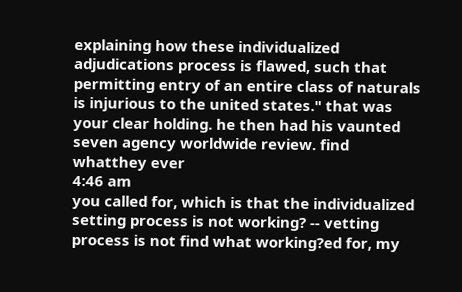explaining how these individualized adjudications process is flawed, such that permitting entry of an entire class of naturals is injurious to the united states." that was your clear holding. he then had his vaunted seven agency worldwide review. find whatthey ever
4:46 am
you called for, which is that the individualized setting process is not working? -- vetting process is not find what working?ed for, my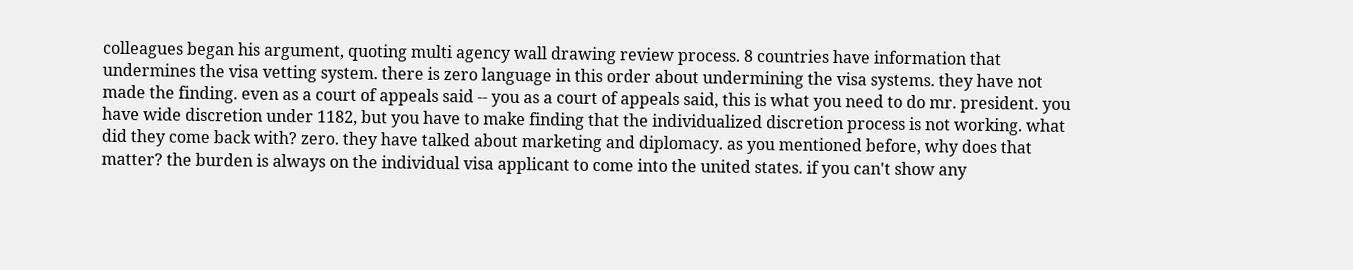colleagues began his argument, quoting multi agency wall drawing review process. 8 countries have information that undermines the visa vetting system. there is zero language in this order about undermining the visa systems. they have not made the finding. even as a court of appeals said -- you as a court of appeals said, this is what you need to do mr. president. you have wide discretion under 1182, but you have to make finding that the individualized discretion process is not working. what did they come back with? zero. they have talked about marketing and diplomacy. as you mentioned before, why does that matter? the burden is always on the individual visa applicant to come into the united states. if you can't show any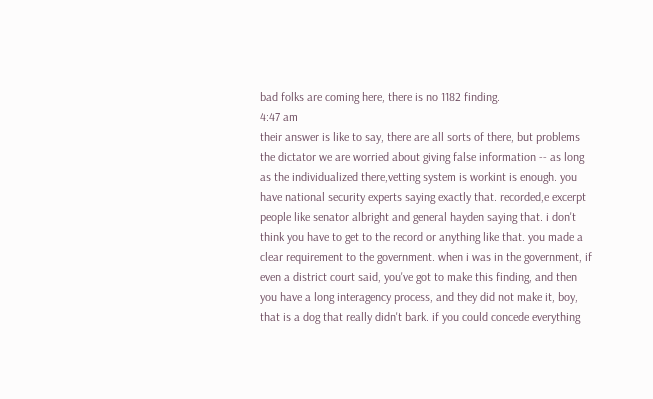bad folks are coming here, there is no 1182 finding.
4:47 am
their answer is like to say, there are all sorts of there, but problems the dictator we are worried about giving false information -- as long as the individualized there,vetting system is workint is enough. you have national security experts saying exactly that. recorded,e excerpt people like senator albright and general hayden saying that. i don't think you have to get to the record or anything like that. you made a clear requirement to the government. when i was in the government, if even a district court said, you've got to make this finding, and then you have a long interagency process, and they did not make it, boy, that is a dog that really didn't bark. if you could concede everything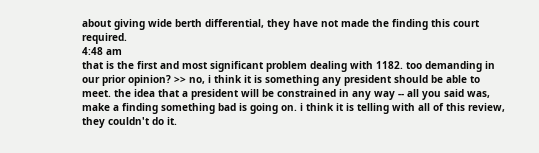about giving wide berth differential, they have not made the finding this court required.
4:48 am
that is the first and most significant problem dealing with 1182. too demanding in our prior opinion? >> no, i think it is something any president should be able to meet. the idea that a president will be constrained in any way -- all you said was, make a finding something bad is going on. i think it is telling with all of this review, they couldn't do it.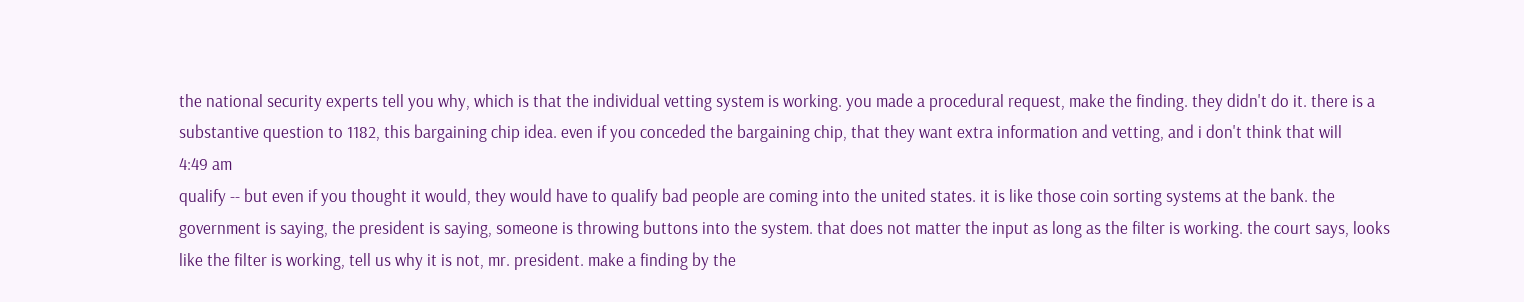the national security experts tell you why, which is that the individual vetting system is working. you made a procedural request, make the finding. they didn't do it. there is a substantive question to 1182, this bargaining chip idea. even if you conceded the bargaining chip, that they want extra information and vetting, and i don't think that will
4:49 am
qualify -- but even if you thought it would, they would have to qualify bad people are coming into the united states. it is like those coin sorting systems at the bank. the government is saying, the president is saying, someone is throwing buttons into the system. that does not matter the input as long as the filter is working. the court says, looks like the filter is working, tell us why it is not, mr. president. make a finding by the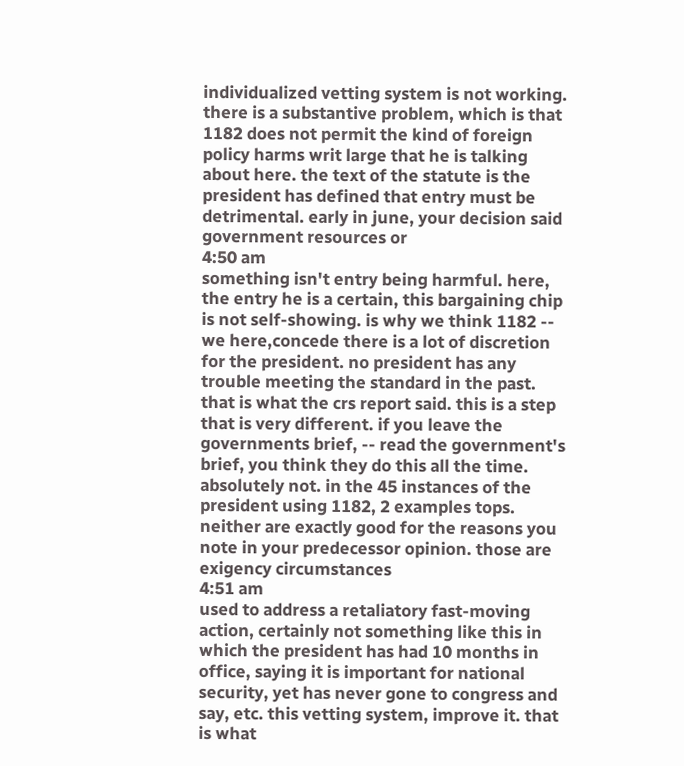individualized vetting system is not working. there is a substantive problem, which is that 1182 does not permit the kind of foreign policy harms writ large that he is talking about here. the text of the statute is the president has defined that entry must be detrimental. early in june, your decision said government resources or
4:50 am
something isn't entry being harmful. here, the entry he is a certain, this bargaining chip is not self-showing. is why we think 1182 -- we here,concede there is a lot of discretion for the president. no president has any trouble meeting the standard in the past. that is what the crs report said. this is a step that is very different. if you leave the governments brief, -- read the government's brief, you think they do this all the time. absolutely not. in the 45 instances of the president using 1182, 2 examples tops. neither are exactly good for the reasons you note in your predecessor opinion. those are exigency circumstances
4:51 am
used to address a retaliatory fast-moving action, certainly not something like this in which the president has had 10 months in office, saying it is important for national security, yet has never gone to congress and say, etc. this vetting system, improve it. that is what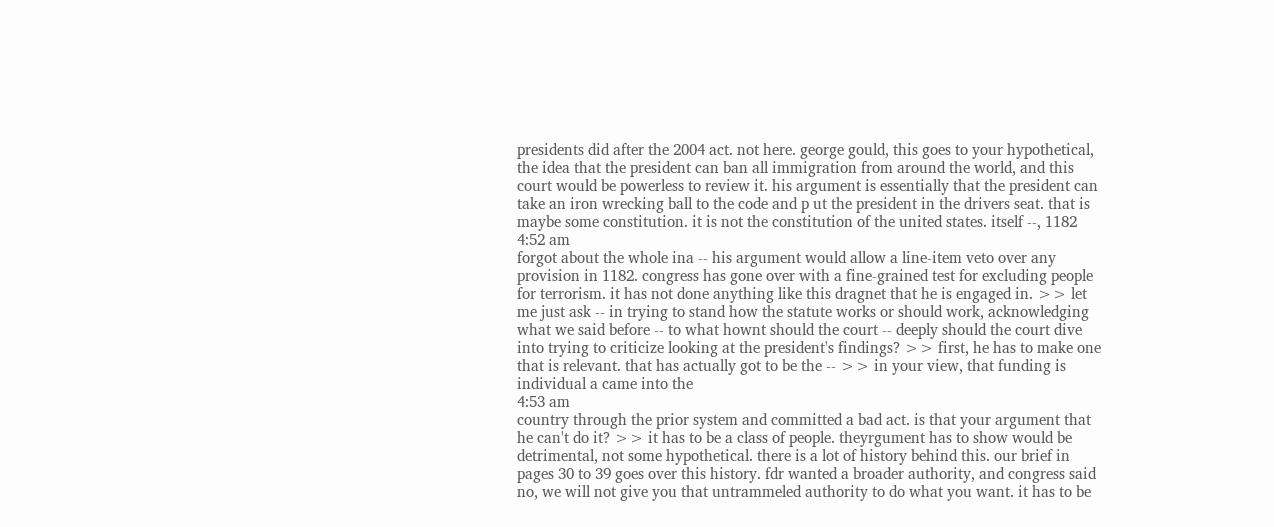presidents did after the 2004 act. not here. george gould, this goes to your hypothetical, the idea that the president can ban all immigration from around the world, and this court would be powerless to review it. his argument is essentially that the president can take an iron wrecking ball to the code and p ut the president in the drivers seat. that is maybe some constitution. it is not the constitution of the united states. itself --, 1182
4:52 am
forgot about the whole ina -- his argument would allow a line-item veto over any provision in 1182. congress has gone over with a fine-grained test for excluding people for terrorism. it has not done anything like this dragnet that he is engaged in. >> let me just ask -- in trying to stand how the statute works or should work, acknowledging what we said before -- to what hownt should the court -- deeply should the court dive into trying to criticize looking at the president's findings? >> first, he has to make one that is relevant. that has actually got to be the -- >> in your view, that funding is individual a came into the
4:53 am
country through the prior system and committed a bad act. is that your argument that he can't do it? >> it has to be a class of people. theyrgument has to show would be detrimental, not some hypothetical. there is a lot of history behind this. our brief in pages 30 to 39 goes over this history. fdr wanted a broader authority, and congress said no, we will not give you that untrammeled authority to do what you want. it has to be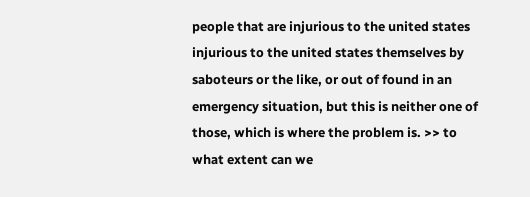people that are injurious to the united states injurious to the united states themselves by saboteurs or the like, or out of found in an emergency situation, but this is neither one of those, which is where the problem is. >> to what extent can we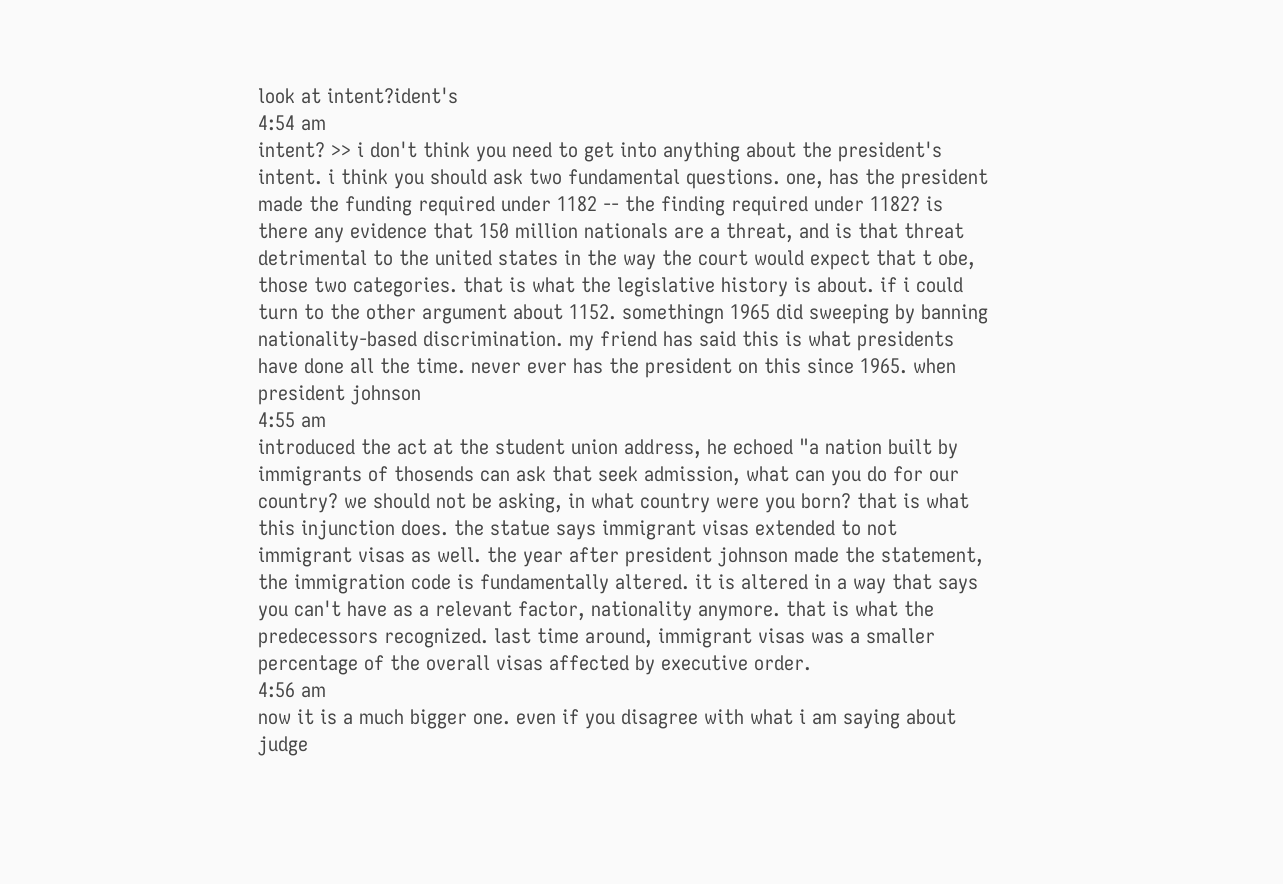look at intent?ident's
4:54 am
intent? >> i don't think you need to get into anything about the president's intent. i think you should ask two fundamental questions. one, has the president made the funding required under 1182 -- the finding required under 1182? is there any evidence that 150 million nationals are a threat, and is that threat detrimental to the united states in the way the court would expect that t obe, those two categories. that is what the legislative history is about. if i could turn to the other argument about 1152. somethingn 1965 did sweeping by banning nationality-based discrimination. my friend has said this is what presidents have done all the time. never ever has the president on this since 1965. when president johnson
4:55 am
introduced the act at the student union address, he echoed "a nation built by immigrants of thosends can ask that seek admission, what can you do for our country? we should not be asking, in what country were you born? that is what this injunction does. the statue says immigrant visas extended to not immigrant visas as well. the year after president johnson made the statement, the immigration code is fundamentally altered. it is altered in a way that says you can't have as a relevant factor, nationality anymore. that is what the predecessors recognized. last time around, immigrant visas was a smaller percentage of the overall visas affected by executive order.
4:56 am
now it is a much bigger one. even if you disagree with what i am saying about judge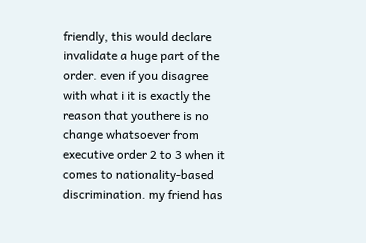friendly, this would declare invalidate a huge part of the order. even if you disagree with what i it is exactly the reason that youthere is no change whatsoever from executive order 2 to 3 when it comes to nationality-based discrimination. my friend has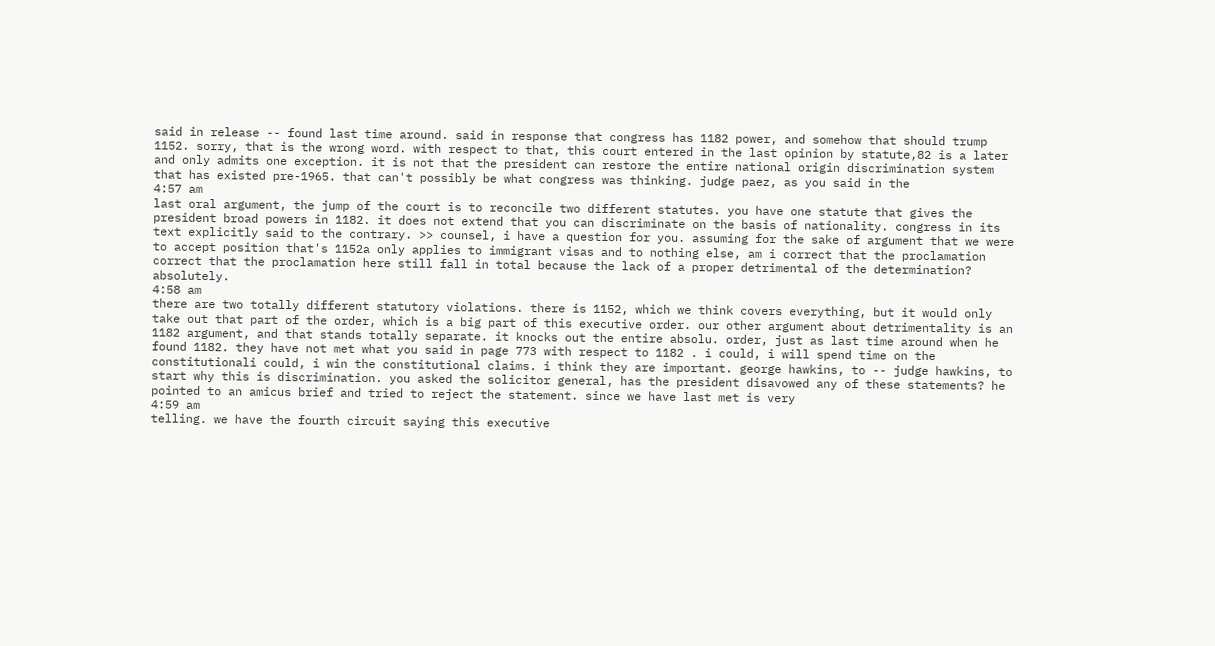said in release -- found last time around. said in response that congress has 1182 power, and somehow that should trump 1152. sorry, that is the wrong word. with respect to that, this court entered in the last opinion by statute,82 is a later and only admits one exception. it is not that the president can restore the entire national origin discrimination system that has existed pre-1965. that can't possibly be what congress was thinking. judge paez, as you said in the
4:57 am
last oral argument, the jump of the court is to reconcile two different statutes. you have one statute that gives the president broad powers in 1182. it does not extend that you can discriminate on the basis of nationality. congress in its text explicitly said to the contrary. >> counsel, i have a question for you. assuming for the sake of argument that we were to accept position that's 1152a only applies to immigrant visas and to nothing else, am i correct that the proclamation correct that the proclamation here still fall in total because the lack of a proper detrimental of the determination? absolutely.
4:58 am
there are two totally different statutory violations. there is 1152, which we think covers everything, but it would only take out that part of the order, which is a big part of this executive order. our other argument about detrimentality is an 1182 argument, and that stands totally separate. it knocks out the entire absolu. order, just as last time around when he found 1182. they have not met what you said in page 773 with respect to 1182 . i could, i will spend time on the constitutionali could, i win the constitutional claims. i think they are important. george hawkins, to -- judge hawkins, to start why this is discrimination. you asked the solicitor general, has the president disavowed any of these statements? he pointed to an amicus brief and tried to reject the statement. since we have last met is very
4:59 am
telling. we have the fourth circuit saying this executive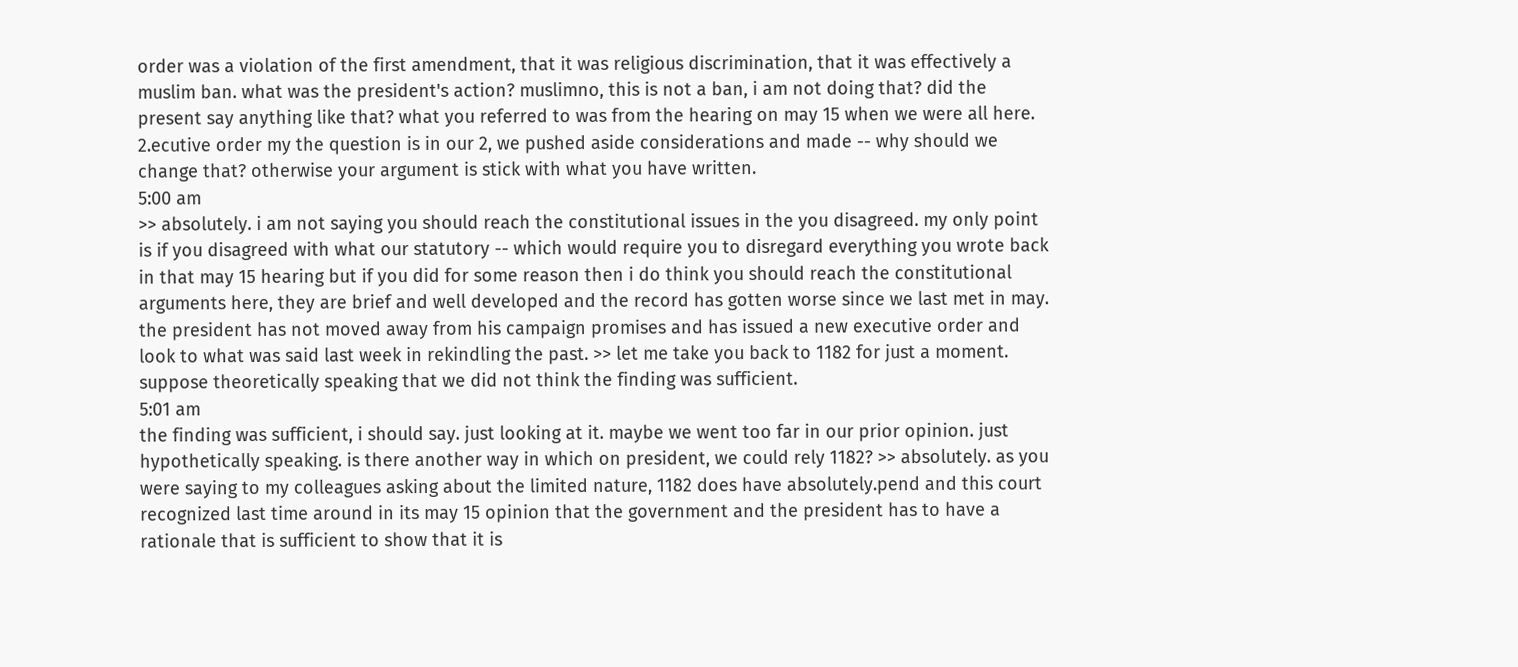order was a violation of the first amendment, that it was religious discrimination, that it was effectively a muslim ban. what was the president's action? muslimno, this is not a ban, i am not doing that? did the present say anything like that? what you referred to was from the hearing on may 15 when we were all here. 2.ecutive order my the question is in our 2, we pushed aside considerations and made -- why should we change that? otherwise your argument is stick with what you have written.
5:00 am
>> absolutely. i am not saying you should reach the constitutional issues in the you disagreed. my only point is if you disagreed with what our statutory -- which would require you to disregard everything you wrote back in that may 15 hearing but if you did for some reason then i do think you should reach the constitutional arguments here, they are brief and well developed and the record has gotten worse since we last met in may. the president has not moved away from his campaign promises and has issued a new executive order and look to what was said last week in rekindling the past. >> let me take you back to 1182 for just a moment. suppose theoretically speaking that we did not think the finding was sufficient.
5:01 am
the finding was sufficient, i should say. just looking at it. maybe we went too far in our prior opinion. just hypothetically speaking. is there another way in which on president, we could rely 1182? >> absolutely. as you were saying to my colleagues asking about the limited nature, 1182 does have absolutely.pend and this court recognized last time around in its may 15 opinion that the government and the president has to have a rationale that is sufficient to show that it is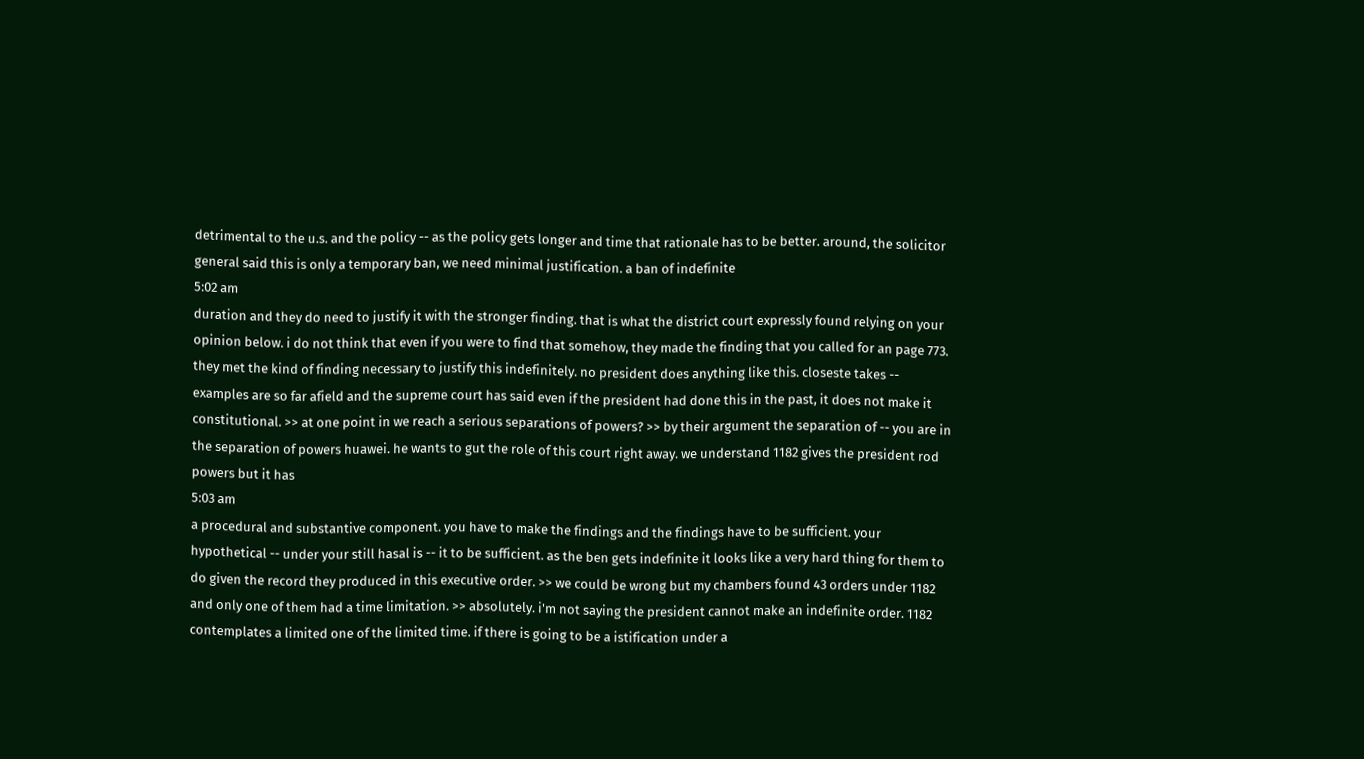detrimental to the u.s. and the policy -- as the policy gets longer and time that rationale has to be better. around, the solicitor general said this is only a temporary ban, we need minimal justification. a ban of indefinite
5:02 am
duration and they do need to justify it with the stronger finding. that is what the district court expressly found relying on your opinion below. i do not think that even if you were to find that somehow, they made the finding that you called for an page 773. they met the kind of finding necessary to justify this indefinitely. no president does anything like this. closeste takes -- examples are so far afield and the supreme court has said even if the president had done this in the past, it does not make it constitutional. >> at one point in we reach a serious separations of powers? >> by their argument the separation of -- you are in the separation of powers huawei. he wants to gut the role of this court right away. we understand 1182 gives the president rod powers but it has
5:03 am
a procedural and substantive component. you have to make the findings and the findings have to be sufficient. your hypothetical -- under your still hasal is -- it to be sufficient. as the ben gets indefinite it looks like a very hard thing for them to do given the record they produced in this executive order. >> we could be wrong but my chambers found 43 orders under 1182 and only one of them had a time limitation. >> absolutely. i'm not saying the president cannot make an indefinite order. 1182 contemplates a limited one of the limited time. if there is going to be a istification under a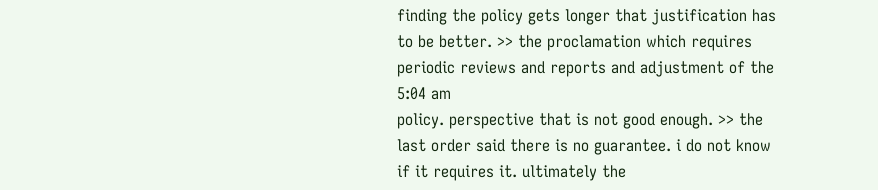finding the policy gets longer that justification has to be better. >> the proclamation which requires periodic reviews and reports and adjustment of the
5:04 am
policy. perspective that is not good enough. >> the last order said there is no guarantee. i do not know if it requires it. ultimately the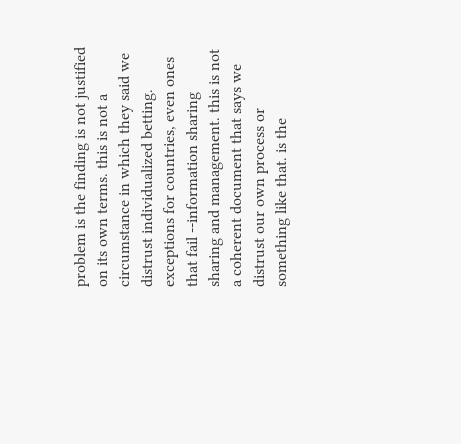problem is the finding is not justified on its own terms. this is not a circumstance in which they said we distrust individualized betting. exceptions for countries, even ones that fail --information sharing sharing and management. this is not a coherent document that says we distrust our own process or something like that. is the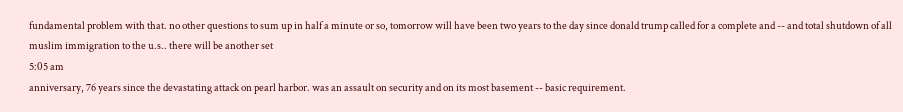fundamental problem with that. no other questions to sum up in half a minute or so, tomorrow will have been two years to the day since donald trump called for a complete and -- and total shutdown of all muslim immigration to the u.s.. there will be another set
5:05 am
anniversary, 76 years since the devastating attack on pearl harbor. was an assault on security and on its most basement -- basic requirement.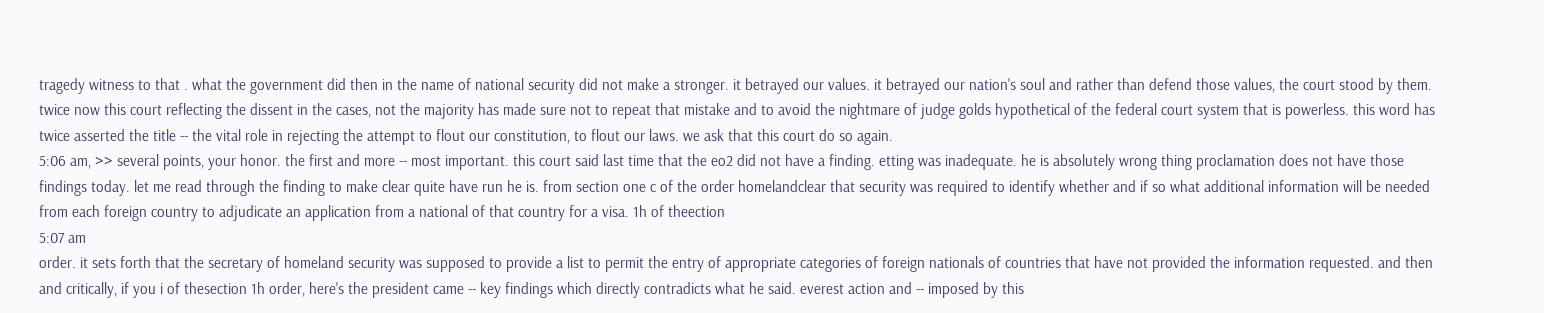tragedy witness to that . what the government did then in the name of national security did not make a stronger. it betrayed our values. it betrayed our nation's soul and rather than defend those values, the court stood by them. twice now this court reflecting the dissent in the cases, not the majority has made sure not to repeat that mistake and to avoid the nightmare of judge golds hypothetical of the federal court system that is powerless. this word has twice asserted the title -- the vital role in rejecting the attempt to flout our constitution, to flout our laws. we ask that this court do so again.
5:06 am, >> several points, your honor. the first and more -- most important. this court said last time that the eo2 did not have a finding. etting was inadequate. he is absolutely wrong thing proclamation does not have those findings today. let me read through the finding to make clear quite have run he is. from section one c of the order homelandclear that security was required to identify whether and if so what additional information will be needed from each foreign country to adjudicate an application from a national of that country for a visa. 1h of theection
5:07 am
order. it sets forth that the secretary of homeland security was supposed to provide a list to permit the entry of appropriate categories of foreign nationals of countries that have not provided the information requested. and then and critically, if you i of thesection 1h order, here's the president came -- key findings which directly contradicts what he said. everest action and -- imposed by this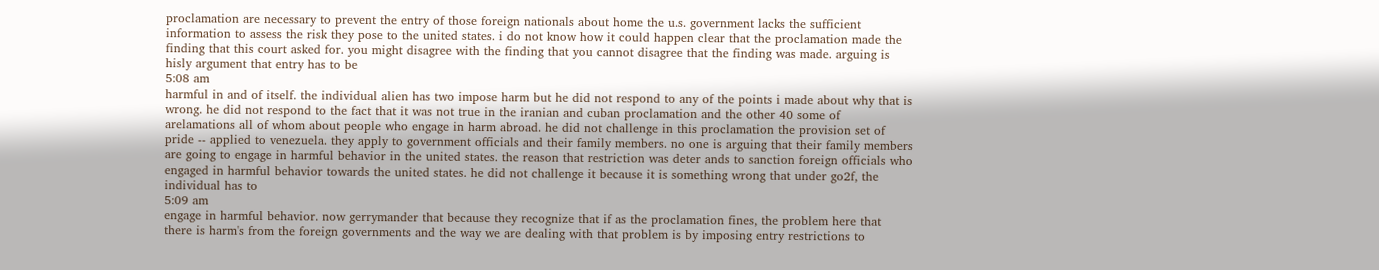proclamation are necessary to prevent the entry of those foreign nationals about home the u.s. government lacks the sufficient information to assess the risk they pose to the united states. i do not know how it could happen clear that the proclamation made the finding that this court asked for. you might disagree with the finding that you cannot disagree that the finding was made. arguing is hisly argument that entry has to be
5:08 am
harmful in and of itself. the individual alien has two impose harm but he did not respond to any of the points i made about why that is wrong. he did not respond to the fact that it was not true in the iranian and cuban proclamation and the other 40 some of arelamations all of whom about people who engage in harm abroad. he did not challenge in this proclamation the provision set of pride -- applied to venezuela. they apply to government officials and their family members. no one is arguing that their family members are going to engage in harmful behavior in the united states. the reason that restriction was deter ands to sanction foreign officials who engaged in harmful behavior towards the united states. he did not challenge it because it is something wrong that under go2f, the individual has to
5:09 am
engage in harmful behavior. now gerrymander that because they recognize that if as the proclamation fines, the problem here that there is harm's from the foreign governments and the way we are dealing with that problem is by imposing entry restrictions to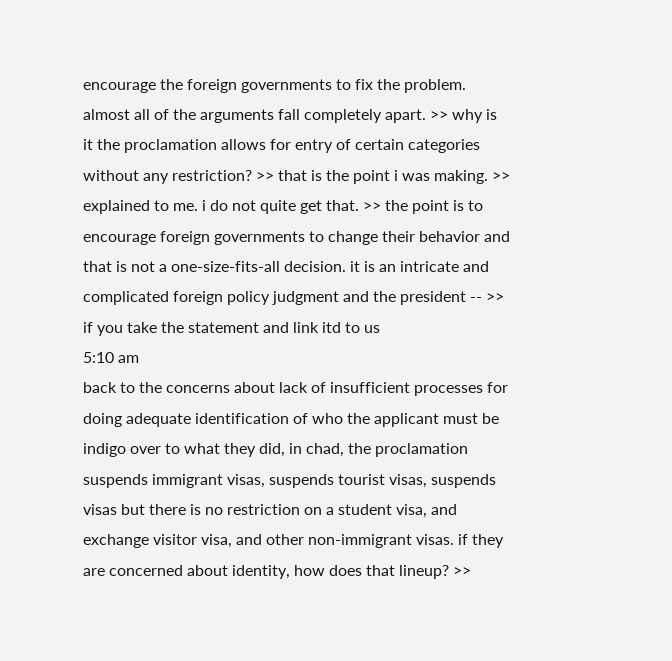encourage the foreign governments to fix the problem. almost all of the arguments fall completely apart. >> why is it the proclamation allows for entry of certain categories without any restriction? >> that is the point i was making. >> explained to me. i do not quite get that. >> the point is to encourage foreign governments to change their behavior and that is not a one-size-fits-all decision. it is an intricate and complicated foreign policy judgment and the president -- >> if you take the statement and link itd to us
5:10 am
back to the concerns about lack of insufficient processes for doing adequate identification of who the applicant must be indigo over to what they did, in chad, the proclamation suspends immigrant visas, suspends tourist visas, suspends visas but there is no restriction on a student visa, and exchange visitor visa, and other non-immigrant visas. if they are concerned about identity, how does that lineup? >>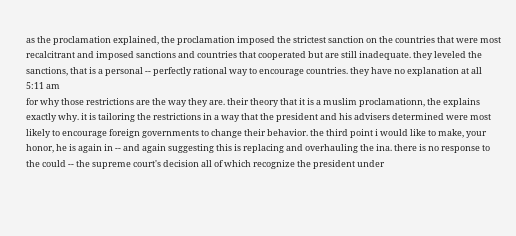as the proclamation explained, the proclamation imposed the strictest sanction on the countries that were most recalcitrant and imposed sanctions and countries that cooperated but are still inadequate. they leveled the sanctions, that is a personal -- perfectly rational way to encourage countries. they have no explanation at all
5:11 am
for why those restrictions are the way they are. their theory that it is a muslim proclamationn, the explains exactly why. it is tailoring the restrictions in a way that the president and his advisers determined were most likely to encourage foreign governments to change their behavior. the third point i would like to make, your honor, he is again in -- and again suggesting this is replacing and overhauling the ina. there is no response to the could -- the supreme court's decision all of which recognize the president under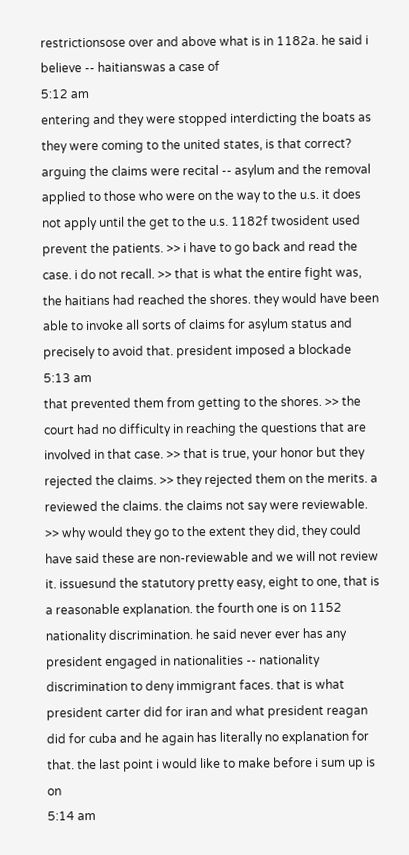restrictionsose over and above what is in 1182a. he said i believe -- haitianswas a case of
5:12 am
entering and they were stopped interdicting the boats as they were coming to the united states, is that correct? arguing the claims were recital -- asylum and the removal applied to those who were on the way to the u.s. it does not apply until the get to the u.s. 1182f twosident used prevent the patients. >> i have to go back and read the case. i do not recall. >> that is what the entire fight was, the haitians had reached the shores. they would have been able to invoke all sorts of claims for asylum status and precisely to avoid that. president imposed a blockade
5:13 am
that prevented them from getting to the shores. >> the court had no difficulty in reaching the questions that are involved in that case. >> that is true, your honor but they rejected the claims. >> they rejected them on the merits. a reviewed the claims. the claims not say were reviewable. >> why would they go to the extent they did, they could have said these are non-reviewable and we will not review it. issuesund the statutory pretty easy, eight to one, that is a reasonable explanation. the fourth one is on 1152 nationality discrimination. he said never ever has any president engaged in nationalities -- nationality discrimination to deny immigrant faces. that is what president carter did for iran and what president reagan did for cuba and he again has literally no explanation for that. the last point i would like to make before i sum up is on
5:14 am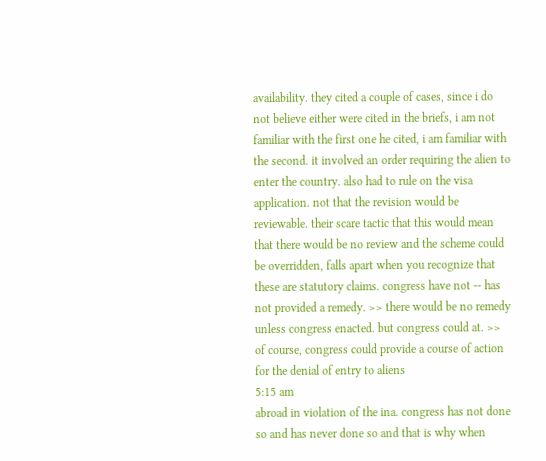availability. they cited a couple of cases, since i do not believe either were cited in the briefs, i am not familiar with the first one he cited, i am familiar with the second. it involved an order requiring the alien to enter the country. also had to rule on the visa application. not that the revision would be reviewable. their scare tactic that this would mean that there would be no review and the scheme could be overridden, falls apart when you recognize that these are statutory claims. congress have not -- has not provided a remedy. >> there would be no remedy unless congress enacted. but congress could at. >> of course, congress could provide a course of action for the denial of entry to aliens
5:15 am
abroad in violation of the ina. congress has not done so and has never done so and that is why when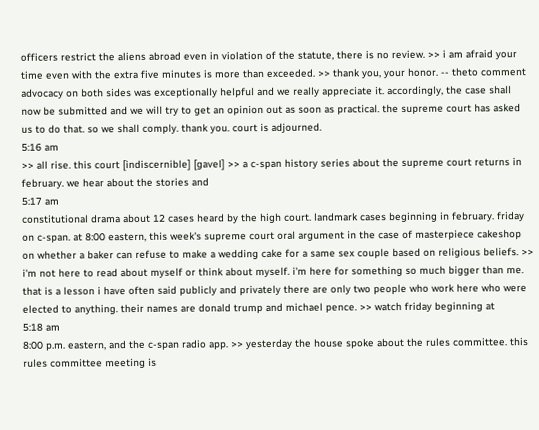officers restrict the aliens abroad even in violation of the statute, there is no review. >> i am afraid your time even with the extra five minutes is more than exceeded. >> thank you, your honor. -- theto comment advocacy on both sides was exceptionally helpful and we really appreciate it. accordingly, the case shall now be submitted and we will try to get an opinion out as soon as practical. the supreme court has asked us to do that. so we shall comply. thank you. court is adjourned.
5:16 am
>> all rise. this court [indiscernible] [gavel] >> a c-span history series about the supreme court returns in february. we hear about the stories and
5:17 am
constitutional drama about 12 cases heard by the high court. landmark cases beginning in february. friday on c-span. at 8:00 eastern, this week's supreme court oral argument in the case of masterpiece cakeshop on whether a baker can refuse to make a wedding cake for a same sex couple based on religious beliefs. >> i'm not here to read about myself or think about myself. i'm here for something so much bigger than me. that is a lesson i have often said publicly and privately there are only two people who work here who were elected to anything. their names are donald trump and michael pence. >> watch friday beginning at
5:18 am
8:00 p.m. eastern, and the c-span radio app. >> yesterday the house spoke about the rules committee. this rules committee meeting is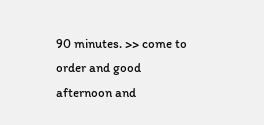90 minutes. >> come to order and good afternoon and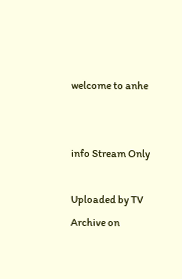welcome to anhe


info Stream Only

Uploaded by TV Archive on